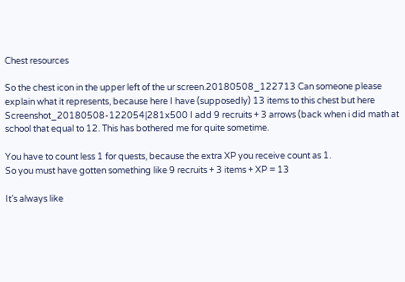Chest resources

So the chest icon in the upper left of the ur screen.20180508_122713 Can someone please explain what it represents, because here I have (supposedly) 13 items to this chest but here Screenshot_20180508-122054|281x500 I add 9 recruits + 3 arrows (back when i did math at school that equal to 12. This has bothered me for quite sometime.

You have to count less 1 for quests, because the extra XP you receive count as 1.
So you must have gotten something like 9 recruits + 3 items + XP = 13

It’s always like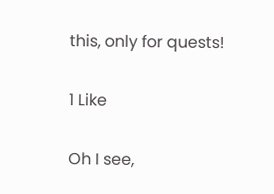this, only for quests!

1 Like

Oh I see,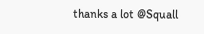thanks a lot @Squall